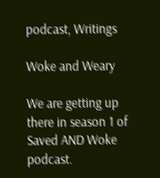podcast, Writings

Woke and Weary

We are getting up there in season 1 of Saved AND Woke podcast.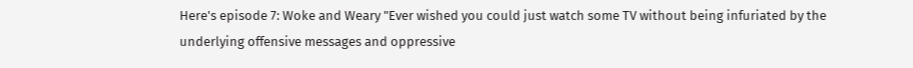Here's episode 7: Woke and Weary "Ever wished you could just watch some TV without being infuriated by the underlying offensive messages and oppressive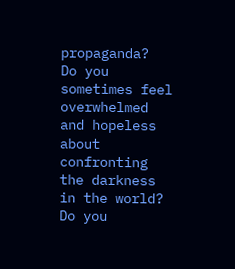propaganda?  Do you sometimes feel overwhelmed and hopeless about confronting the darkness in the world? Do you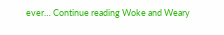ever… Continue reading Woke and Weary